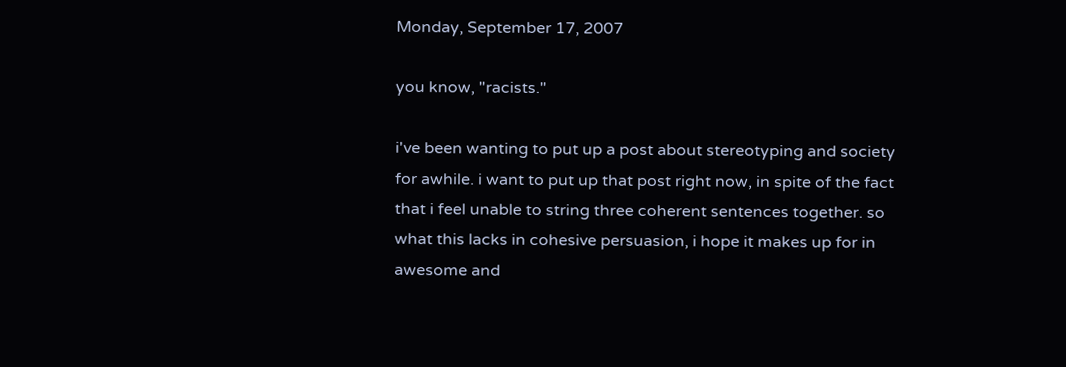Monday, September 17, 2007

you know, "racists."

i've been wanting to put up a post about stereotyping and society for awhile. i want to put up that post right now, in spite of the fact that i feel unable to string three coherent sentences together. so what this lacks in cohesive persuasion, i hope it makes up for in awesome and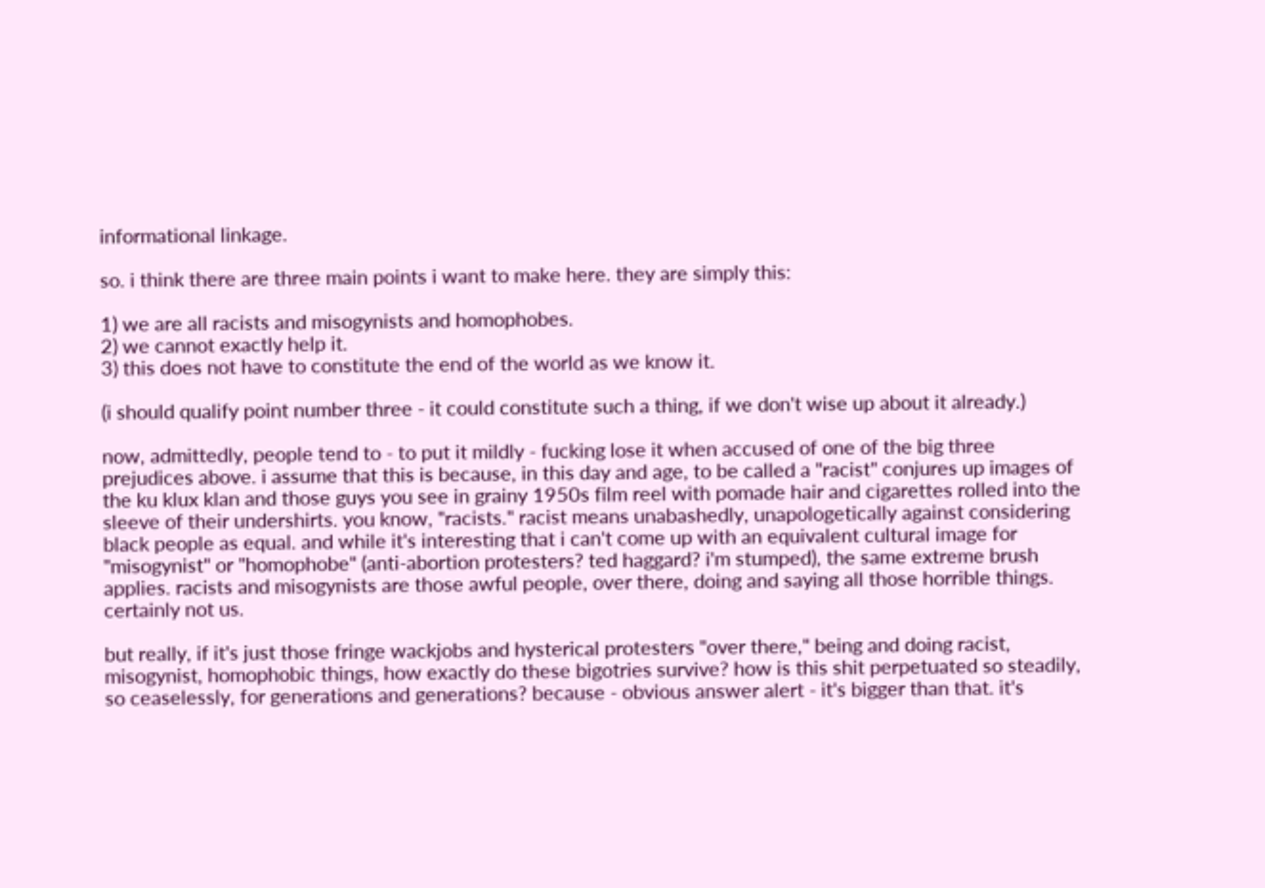informational linkage.

so. i think there are three main points i want to make here. they are simply this:

1) we are all racists and misogynists and homophobes.
2) we cannot exactly help it.
3) this does not have to constitute the end of the world as we know it.

(i should qualify point number three - it could constitute such a thing, if we don't wise up about it already.)

now, admittedly, people tend to - to put it mildly - fucking lose it when accused of one of the big three prejudices above. i assume that this is because, in this day and age, to be called a "racist" conjures up images of the ku klux klan and those guys you see in grainy 1950s film reel with pomade hair and cigarettes rolled into the sleeve of their undershirts. you know, "racists." racist means unabashedly, unapologetically against considering black people as equal. and while it's interesting that i can't come up with an equivalent cultural image for "misogynist" or "homophobe" (anti-abortion protesters? ted haggard? i'm stumped), the same extreme brush applies. racists and misogynists are those awful people, over there, doing and saying all those horrible things. certainly not us.

but really, if it's just those fringe wackjobs and hysterical protesters "over there," being and doing racist, misogynist, homophobic things, how exactly do these bigotries survive? how is this shit perpetuated so steadily, so ceaselessly, for generations and generations? because - obvious answer alert - it's bigger than that. it's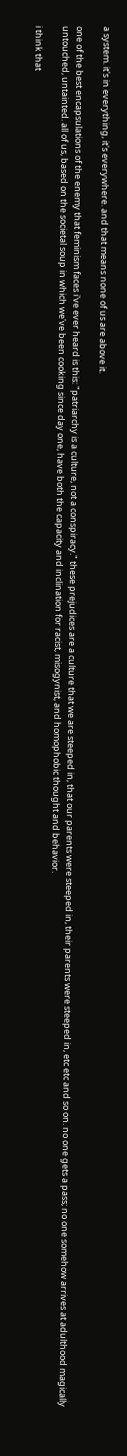a system. it's in everything, it's everywhere. and that means none of us are above it.

one of the best encapsulations of the enemy that feminism faces i've ever heard is this: "patriarchy is a culture, not a conspiracy." these prejudices are a culture that we are steeped in, that our parents were steeped in, their parents were steeped in, etc etc and so on. no one gets a pass; no one somehow arrives at adulthood magically untouched, untainted. all of us, based on the societal soup in which we've been cooking since day one, have both the capacity and inclination for racist, misogynist, and homophobic thought and behavior.

i think that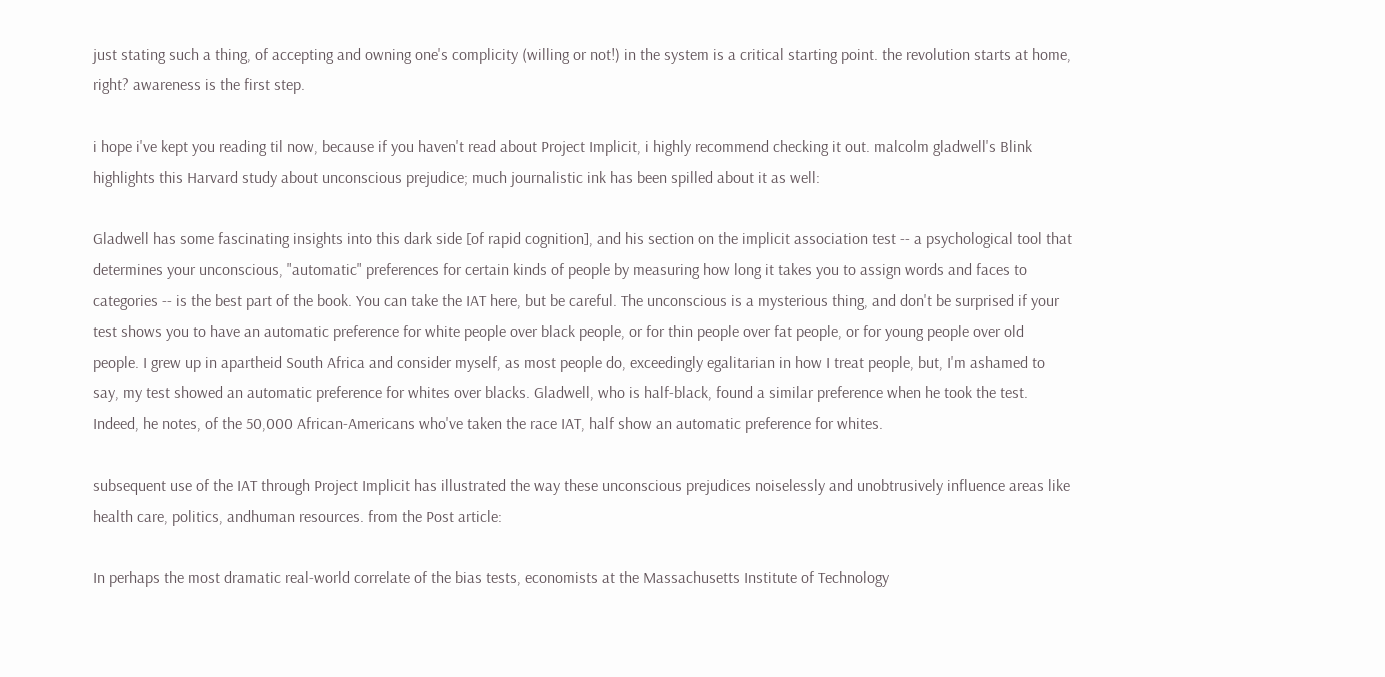just stating such a thing, of accepting and owning one's complicity (willing or not!) in the system is a critical starting point. the revolution starts at home, right? awareness is the first step.

i hope i've kept you reading til now, because if you haven't read about Project Implicit, i highly recommend checking it out. malcolm gladwell's Blink highlights this Harvard study about unconscious prejudice; much journalistic ink has been spilled about it as well:

Gladwell has some fascinating insights into this dark side [of rapid cognition], and his section on the implicit association test -- a psychological tool that determines your unconscious, "automatic" preferences for certain kinds of people by measuring how long it takes you to assign words and faces to categories -- is the best part of the book. You can take the IAT here, but be careful. The unconscious is a mysterious thing, and don't be surprised if your test shows you to have an automatic preference for white people over black people, or for thin people over fat people, or for young people over old people. I grew up in apartheid South Africa and consider myself, as most people do, exceedingly egalitarian in how I treat people, but, I'm ashamed to say, my test showed an automatic preference for whites over blacks. Gladwell, who is half-black, found a similar preference when he took the test. Indeed, he notes, of the 50,000 African-Americans who've taken the race IAT, half show an automatic preference for whites.

subsequent use of the IAT through Project Implicit has illustrated the way these unconscious prejudices noiselessly and unobtrusively influence areas like health care, politics, andhuman resources. from the Post article:

In perhaps the most dramatic real-world correlate of the bias tests, economists at the Massachusetts Institute of Technology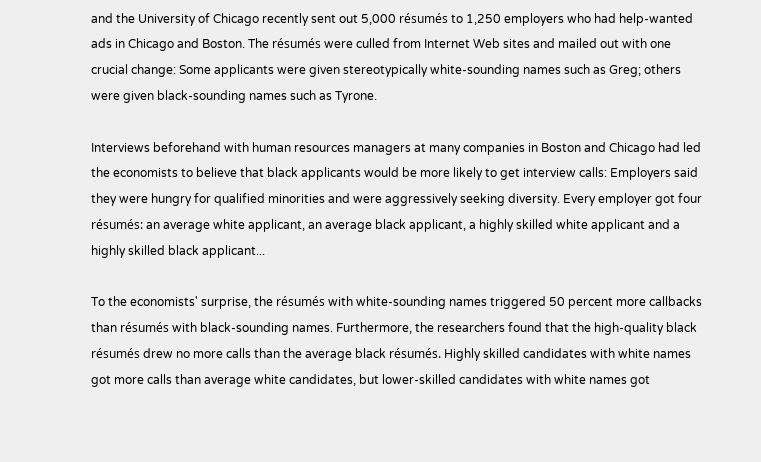and the University of Chicago recently sent out 5,000 résumés to 1,250 employers who had help-wanted ads in Chicago and Boston. The résumés were culled from Internet Web sites and mailed out with one crucial change: Some applicants were given stereotypically white-sounding names such as Greg; others were given black-sounding names such as Tyrone.

Interviews beforehand with human resources managers at many companies in Boston and Chicago had led the economists to believe that black applicants would be more likely to get interview calls: Employers said they were hungry for qualified minorities and were aggressively seeking diversity. Every employer got four résumés: an average white applicant, an average black applicant, a highly skilled white applicant and a highly skilled black applicant...

To the economists' surprise, the résumés with white-sounding names triggered 50 percent more callbacks than résumés with black-sounding names. Furthermore, the researchers found that the high-quality black résumés drew no more calls than the average black résumés. Highly skilled candidates with white names got more calls than average white candidates, but lower-skilled candidates with white names got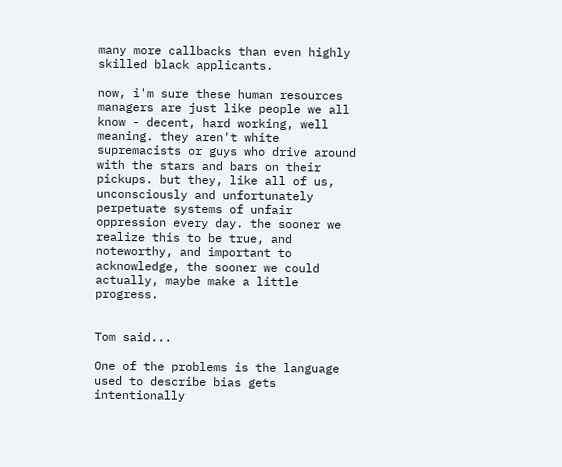many more callbacks than even highly skilled black applicants.

now, i'm sure these human resources managers are just like people we all know - decent, hard working, well meaning. they aren't white supremacists or guys who drive around with the stars and bars on their pickups. but they, like all of us, unconsciously and unfortunately perpetuate systems of unfair oppression every day. the sooner we realize this to be true, and noteworthy, and important to acknowledge, the sooner we could actually, maybe make a little progress.


Tom said...

One of the problems is the language used to describe bias gets intentionally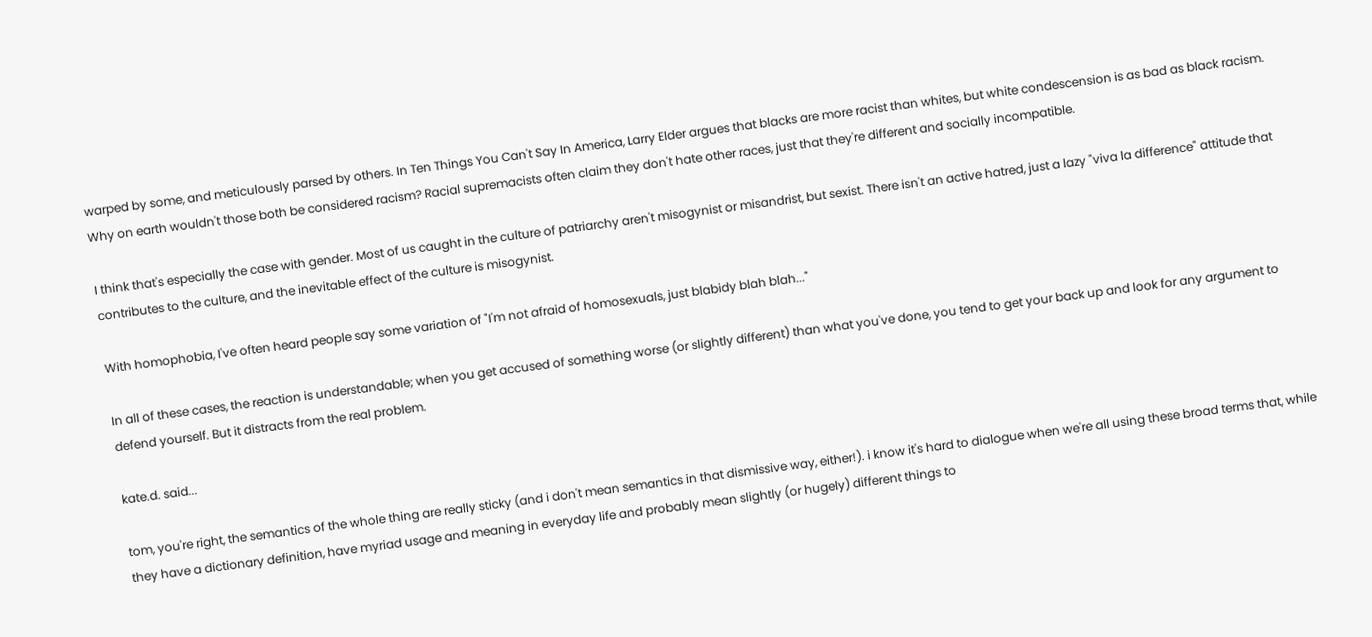warped by some, and meticulously parsed by others. In Ten Things You Can't Say In America, Larry Elder argues that blacks are more racist than whites, but white condescension is as bad as black racism. Why on earth wouldn't those both be considered racism? Racial supremacists often claim they don't hate other races, just that they're different and socially incompatible.

I think that's especially the case with gender. Most of us caught in the culture of patriarchy aren't misogynist or misandrist, but sexist. There isn't an active hatred, just a lazy "viva la difference" attitude that contributes to the culture, and the inevitable effect of the culture is misogynist.

With homophobia, I've often heard people say some variation of "I'm not afraid of homosexuals, just blabidy blah blah..."

In all of these cases, the reaction is understandable; when you get accused of something worse (or slightly different) than what you've done, you tend to get your back up and look for any argument to defend yourself. But it distracts from the real problem.

kate.d. said...

tom, you're right, the semantics of the whole thing are really sticky (and i don't mean semantics in that dismissive way, either!). i know it's hard to dialogue when we're all using these broad terms that, while they have a dictionary definition, have myriad usage and meaning in everyday life and probably mean slightly (or hugely) different things to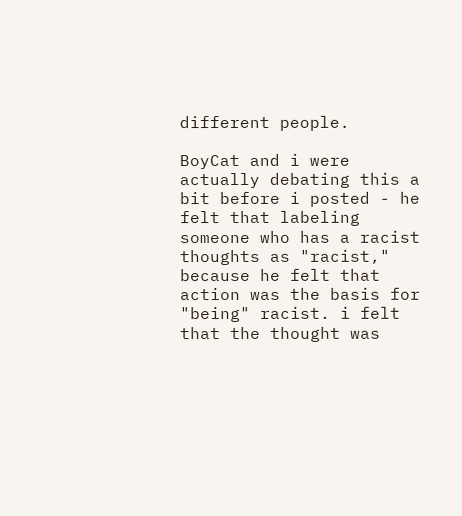different people.

BoyCat and i were actually debating this a bit before i posted - he felt that labeling someone who has a racist thoughts as "racist," because he felt that action was the basis for "being" racist. i felt that the thought was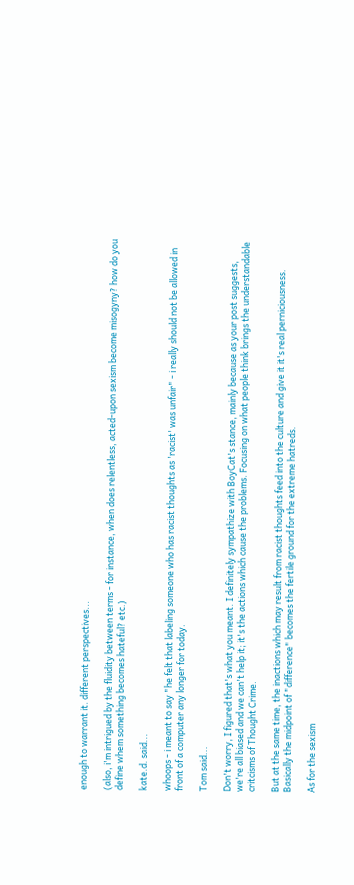enough to warrant it. different perspectives...

(also, i'm intrigued by the fluidity between terms - for instance, when does relentless, acted-upon sexism become misogyny? how do you define whem something becomes hateful? etc.)

kate.d. said...

whoops - i meant to say "he felt that labeling someone who has racist thoughts as 'racist' was unfair" - i really should not be allowed in front of a computer any longer for today.

Tom said...

Don't worry, I figured that's what you meant. I definitely sympathize with BoyCat's stance, mainly because as your post suggests, we're all biased and we can't help it; it's the actions which cause the problems. Focusing on what people think brings the understandable critcisms of Thought Crime.

But at the same time, the inactions which may result from racist thoughts feed into the culture and give it it's real perniciousness. Basically the midpoint of "difference" becomes the fertile ground for the extreme hatreds.

As for the sexism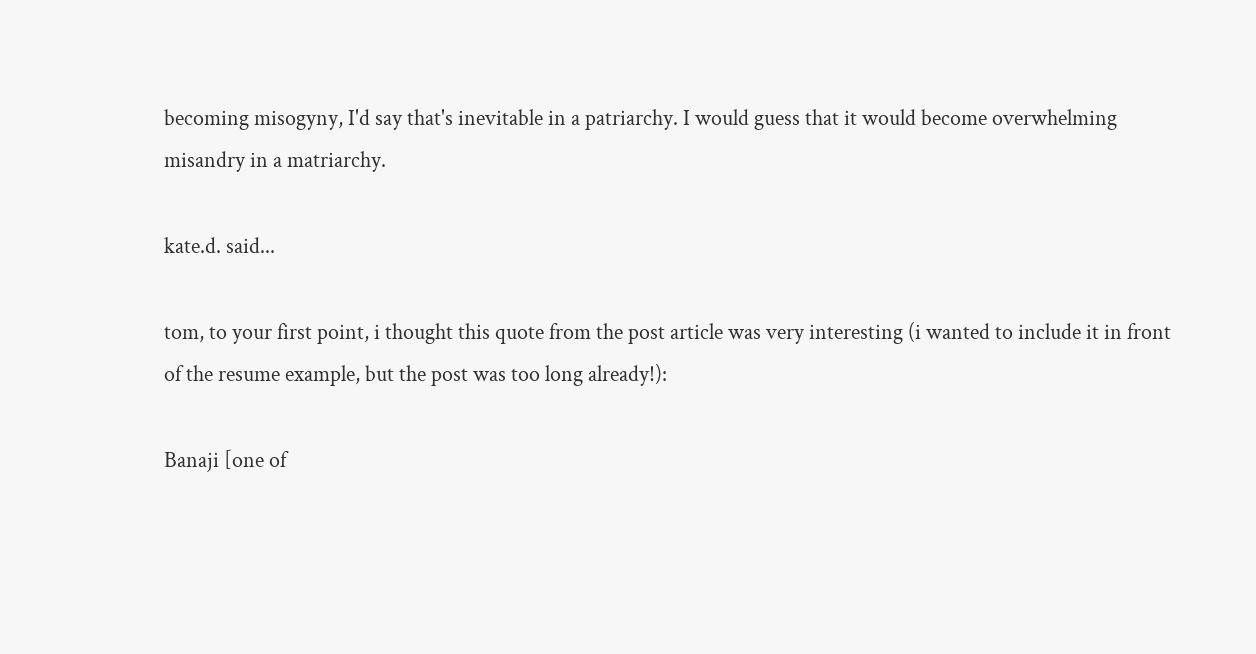becoming misogyny, I'd say that's inevitable in a patriarchy. I would guess that it would become overwhelming misandry in a matriarchy.

kate.d. said...

tom, to your first point, i thought this quote from the post article was very interesting (i wanted to include it in front of the resume example, but the post was too long already!):

Banaji [one of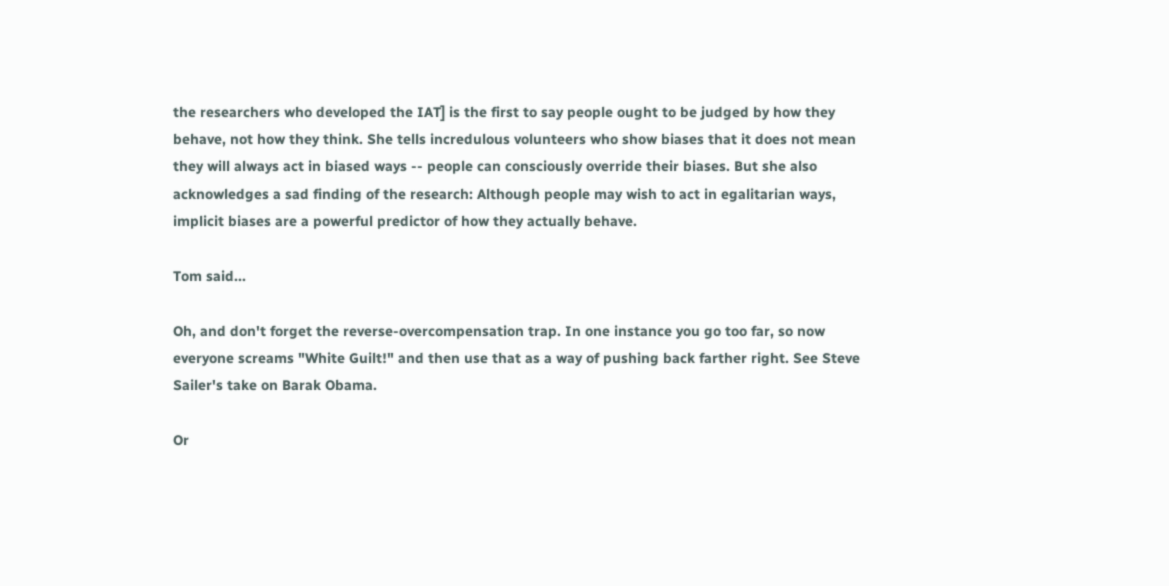the researchers who developed the IAT] is the first to say people ought to be judged by how they behave, not how they think. She tells incredulous volunteers who show biases that it does not mean they will always act in biased ways -- people can consciously override their biases. But she also acknowledges a sad finding of the research: Although people may wish to act in egalitarian ways, implicit biases are a powerful predictor of how they actually behave.

Tom said...

Oh, and don't forget the reverse-overcompensation trap. In one instance you go too far, so now everyone screams "White Guilt!" and then use that as a way of pushing back farther right. See Steve Sailer's take on Barak Obama.

Or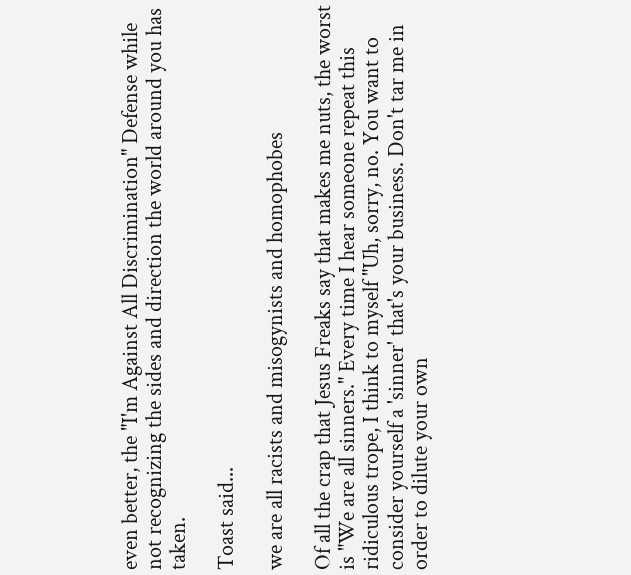even better, the "I'm Against All Discrimination" Defense while not recognizing the sides and direction the world around you has taken.

Toast said...

we are all racists and misogynists and homophobes

Of all the crap that Jesus Freaks say that makes me nuts, the worst is "We are all sinners." Every time I hear someone repeat this ridiculous trope, I think to myself "Uh, sorry, no. You want to consider yourself a 'sinner' that's your business. Don't tar me in order to dilute your own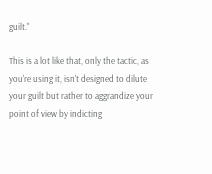guilt."

This is a lot like that, only the tactic, as you're using it, isn't designed to dilute your guilt but rather to aggrandize your point of view by indicting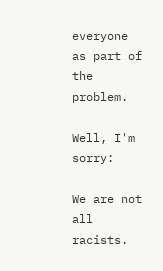everyone as part of the problem.

Well, I'm sorry:

We are not all racists.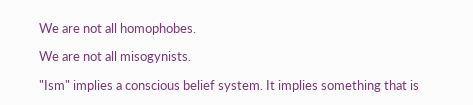We are not all homophobes.

We are not all misogynists.

"Ism" implies a conscious belief system. It implies something that is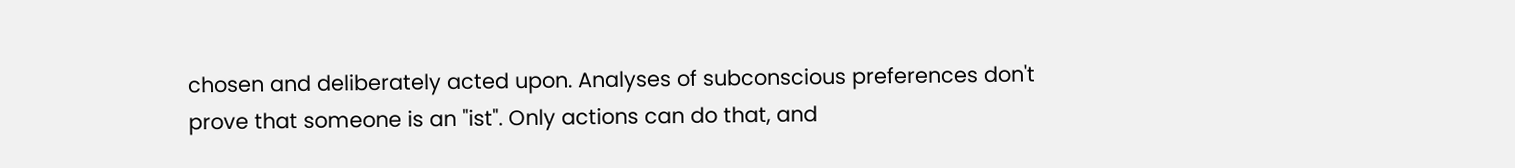chosen and deliberately acted upon. Analyses of subconscious preferences don't prove that someone is an "ist". Only actions can do that, and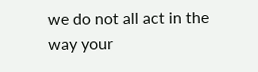we do not all act in the way your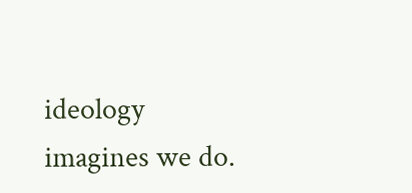ideology imagines we do.